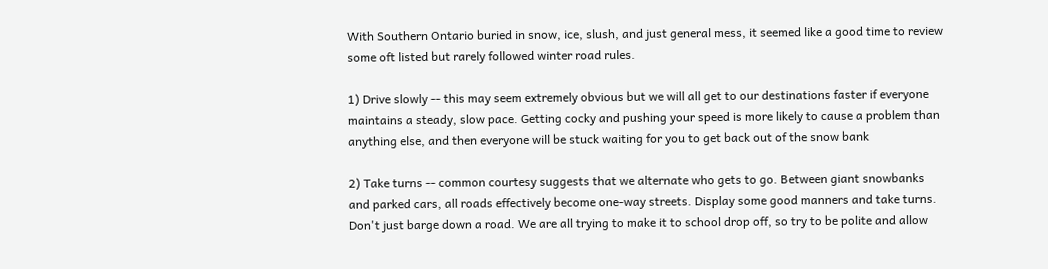With Southern Ontario buried in snow, ice, slush, and just general mess, it seemed like a good time to review some oft listed but rarely followed winter road rules.

1) Drive slowly -- this may seem extremely obvious but we will all get to our destinations faster if everyone maintains a steady, slow pace. Getting cocky and pushing your speed is more likely to cause a problem than anything else, and then everyone will be stuck waiting for you to get back out of the snow bank

2) Take turns -- common courtesy suggests that we alternate who gets to go. Between giant snowbanks and parked cars, all roads effectively become one-way streets. Display some good manners and take turns. Don't just barge down a road. We are all trying to make it to school drop off, so try to be polite and allow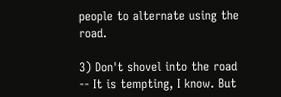people to alternate using the road.

3) Don't shovel into the road -- It is tempting, I know. But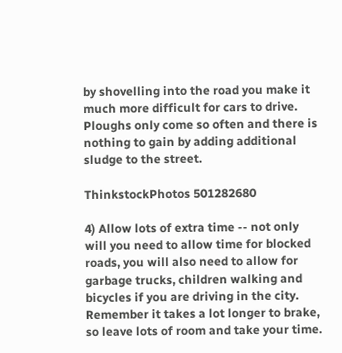by shovelling into the road you make it much more difficult for cars to drive. Ploughs only come so often and there is nothing to gain by adding additional sludge to the street.

ThinkstockPhotos 501282680

4) Allow lots of extra time -- not only will you need to allow time for blocked roads, you will also need to allow for garbage trucks, children walking and bicycles if you are driving in the city. Remember it takes a lot longer to brake, so leave lots of room and take your time.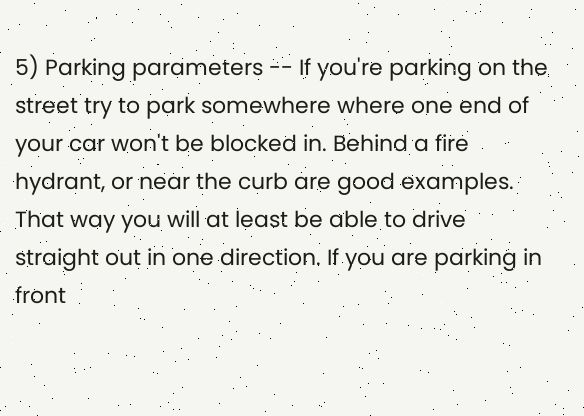5) Parking parameters -- If you're parking on the street try to park somewhere where one end of your car won't be blocked in. Behind a fire hydrant, or near the curb are good examples. That way you will at least be able to drive straight out in one direction. If you are parking in front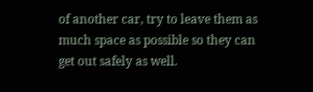of another car, try to leave them as much space as possible so they can get out safely as well.